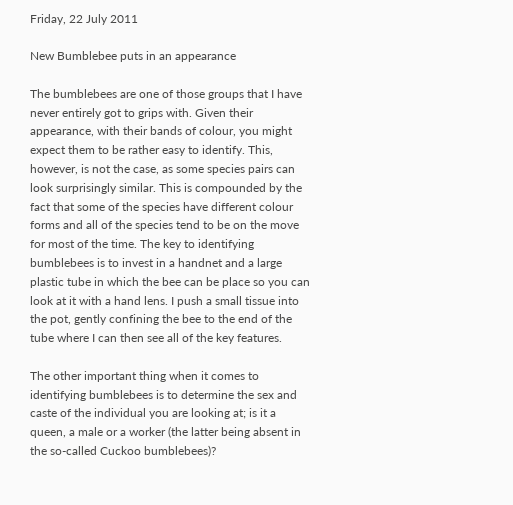Friday, 22 July 2011

New Bumblebee puts in an appearance

The bumblebees are one of those groups that I have never entirely got to grips with. Given their appearance, with their bands of colour, you might expect them to be rather easy to identify. This, however, is not the case, as some species pairs can look surprisingly similar. This is compounded by the fact that some of the species have different colour forms and all of the species tend to be on the move for most of the time. The key to identifying bumblebees is to invest in a handnet and a large plastic tube in which the bee can be place so you can look at it with a hand lens. I push a small tissue into the pot, gently confining the bee to the end of the tube where I can then see all of the key features.

The other important thing when it comes to identifying bumblebees is to determine the sex and caste of the individual you are looking at; is it a queen, a male or a worker (the latter being absent in the so-called Cuckoo bumblebees)?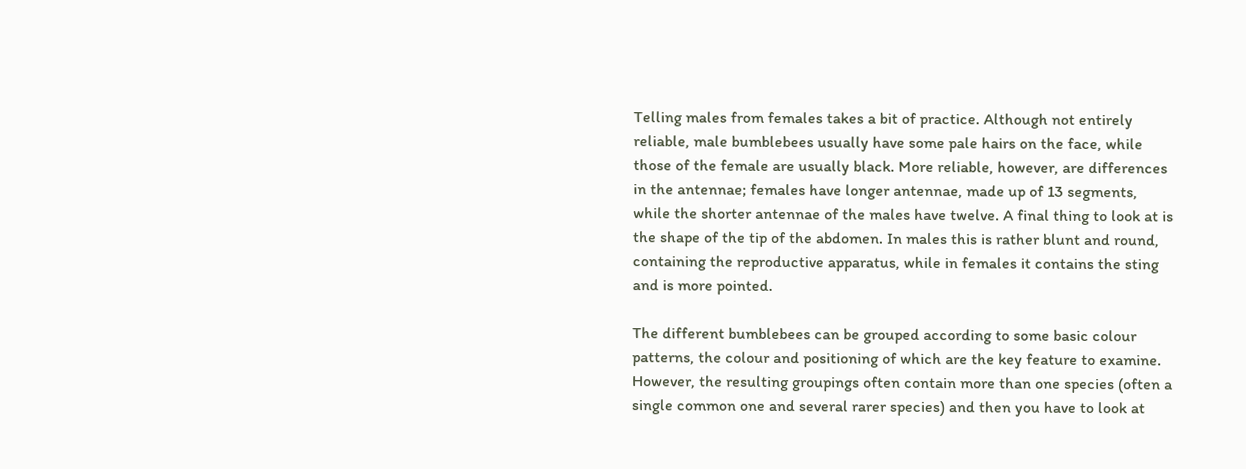Telling males from females takes a bit of practice. Although not entirely reliable, male bumblebees usually have some pale hairs on the face, while those of the female are usually black. More reliable, however, are differences in the antennae; females have longer antennae, made up of 13 segments, while the shorter antennae of the males have twelve. A final thing to look at is the shape of the tip of the abdomen. In males this is rather blunt and round, containing the reproductive apparatus, while in females it contains the sting and is more pointed.

The different bumblebees can be grouped according to some basic colour patterns, the colour and positioning of which are the key feature to examine. However, the resulting groupings often contain more than one species (often a single common one and several rarer species) and then you have to look at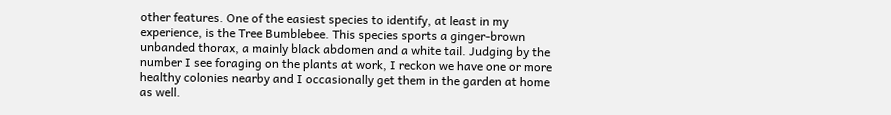other features. One of the easiest species to identify, at least in my experience, is the Tree Bumblebee. This species sports a ginger-brown unbanded thorax, a mainly black abdomen and a white tail. Judging by the number I see foraging on the plants at work, I reckon we have one or more healthy colonies nearby and I occasionally get them in the garden at home as well.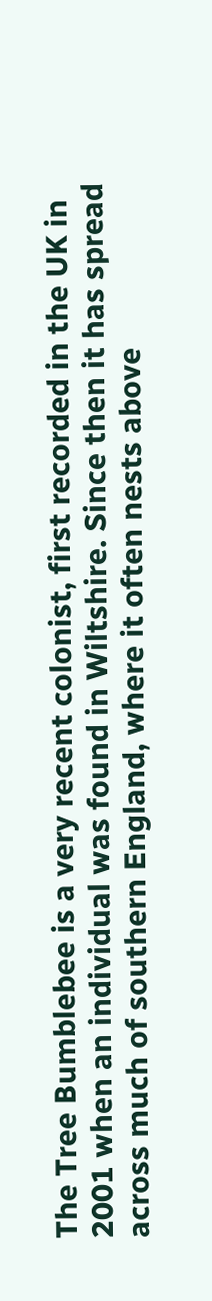The Tree Bumblebee is a very recent colonist, first recorded in the UK in 2001 when an individual was found in Wiltshire. Since then it has spread across much of southern England, where it often nests above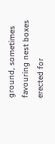ground, sometimes favouring nest boxes erected for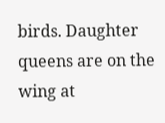birds. Daughter queens are on the wing at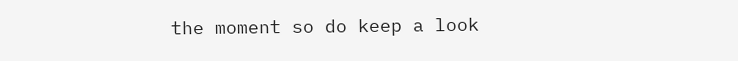the moment so do keep a look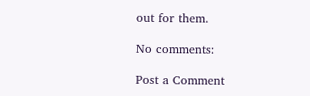out for them.

No comments:

Post a Comment